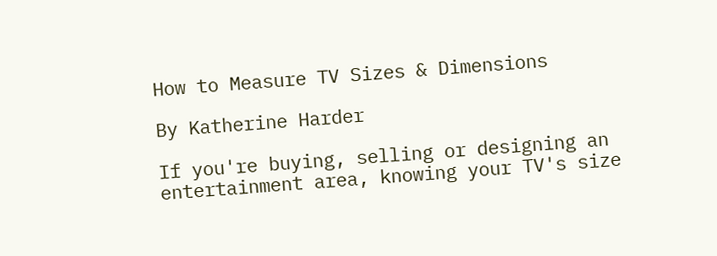How to Measure TV Sizes & Dimensions

By Katherine Harder

If you're buying, selling or designing an entertainment area, knowing your TV's size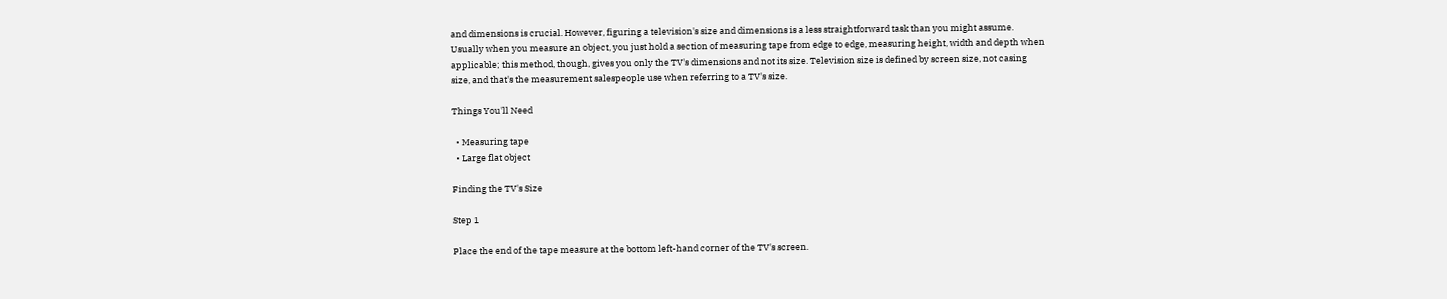and dimensions is crucial. However, figuring a television's size and dimensions is a less straightforward task than you might assume. Usually when you measure an object, you just hold a section of measuring tape from edge to edge, measuring height, width and depth when applicable; this method, though, gives you only the TV's dimensions and not its size. Television size is defined by screen size, not casing size, and that's the measurement salespeople use when referring to a TV's size.

Things You'll Need

  • Measuring tape
  • Large flat object

Finding the TV's Size

Step 1

Place the end of the tape measure at the bottom left-hand corner of the TV's screen.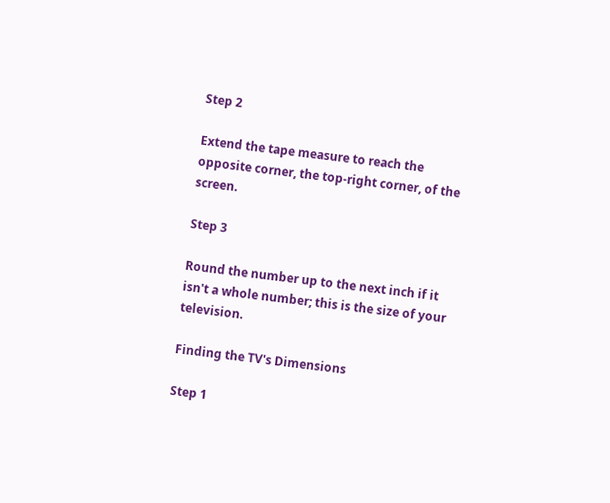Step 2

Extend the tape measure to reach the opposite corner, the top-right corner, of the screen.

Step 3

Round the number up to the next inch if it isn't a whole number; this is the size of your television.

Finding the TV's Dimensions

Step 1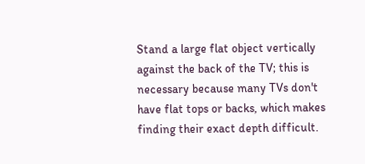Stand a large flat object vertically against the back of the TV; this is necessary because many TVs don't have flat tops or backs, which makes finding their exact depth difficult.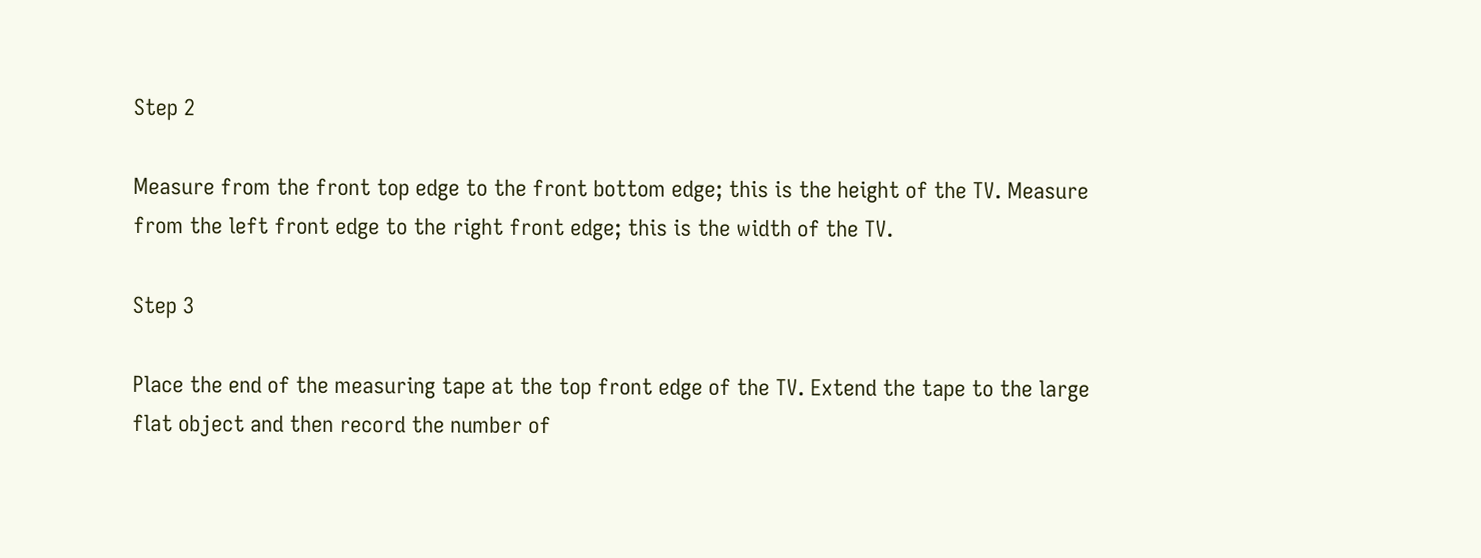Step 2

Measure from the front top edge to the front bottom edge; this is the height of the TV. Measure from the left front edge to the right front edge; this is the width of the TV.

Step 3

Place the end of the measuring tape at the top front edge of the TV. Extend the tape to the large flat object and then record the number of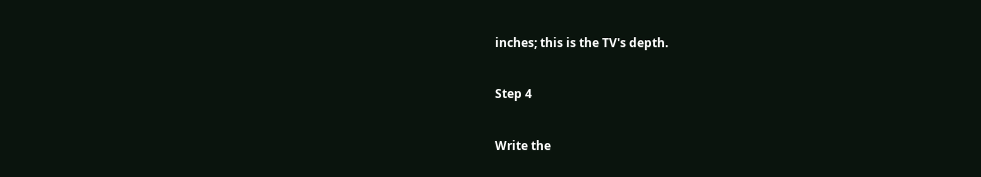inches; this is the TV's depth.

Step 4

Write the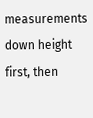measurements down height first, then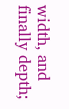width, and finally depth;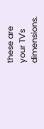these are your TV's dimensions.